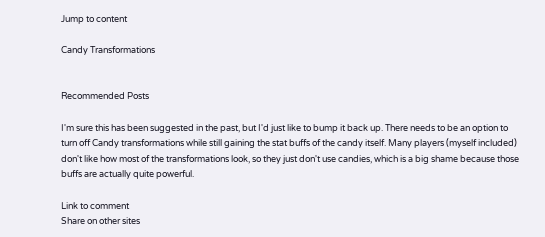Jump to content

Candy Transformations


Recommended Posts

I'm sure this has been suggested in the past, but I'd just like to bump it back up. There needs to be an option to turn off Candy transformations while still gaining the stat buffs of the candy itself. Many players (myself included) don't like how most of the transformations look, so they just don't use candies, which is a big shame because those buffs are actually quite powerful.

Link to comment
Share on other sites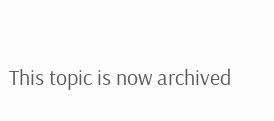This topic is now archived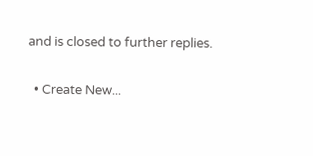and is closed to further replies.

  • Create New...